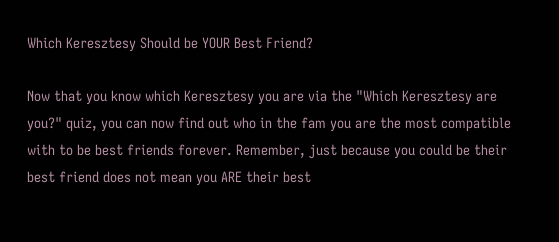Which Keresztesy Should be YOUR Best Friend?

Now that you know which Keresztesy you are via the "Which Keresztesy are you?" quiz, you can now find out who in the fam you are the most compatible with to be best friends forever. Remember, just because you could be their best friend does not mean you ARE their best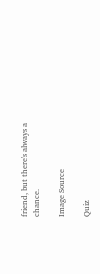friend, but there's always a chance.

Image Source

Quiz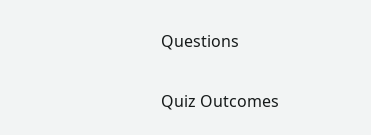Questions

Quiz Outcomes